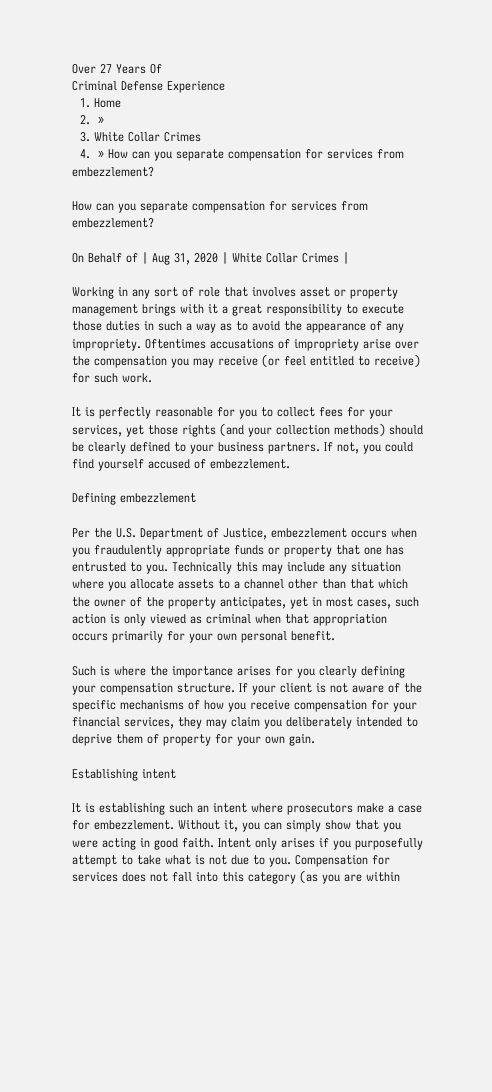Over 27 Years Of
Criminal Defense Experience
  1. Home
  2.  »
  3. White Collar Crimes
  4.  » How can you separate compensation for services from embezzlement?

How can you separate compensation for services from embezzlement?

On Behalf of | Aug 31, 2020 | White Collar Crimes |

Working in any sort of role that involves asset or property management brings with it a great responsibility to execute those duties in such a way as to avoid the appearance of any impropriety. Oftentimes accusations of impropriety arise over the compensation you may receive (or feel entitled to receive) for such work.

It is perfectly reasonable for you to collect fees for your services, yet those rights (and your collection methods) should be clearly defined to your business partners. If not, you could find yourself accused of embezzlement.

Defining embezzlement

Per the U.S. Department of Justice, embezzlement occurs when you fraudulently appropriate funds or property that one has entrusted to you. Technically this may include any situation where you allocate assets to a channel other than that which the owner of the property anticipates, yet in most cases, such action is only viewed as criminal when that appropriation occurs primarily for your own personal benefit.

Such is where the importance arises for you clearly defining your compensation structure. If your client is not aware of the specific mechanisms of how you receive compensation for your financial services, they may claim you deliberately intended to deprive them of property for your own gain.

Establishing intent

It is establishing such an intent where prosecutors make a case for embezzlement. Without it, you can simply show that you were acting in good faith. Intent only arises if you purposefully attempt to take what is not due to you. Compensation for services does not fall into this category (as you are within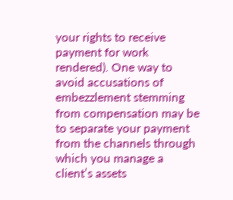your rights to receive payment for work rendered). One way to avoid accusations of embezzlement stemming from compensation may be to separate your payment from the channels through which you manage a client’s assets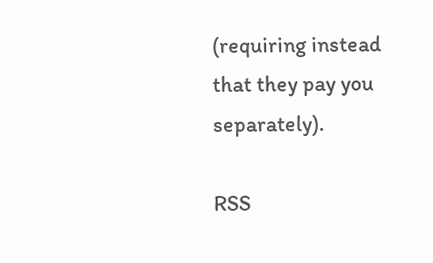(requiring instead that they pay you separately).

RSS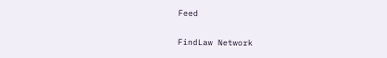Feed

FindLaw Network